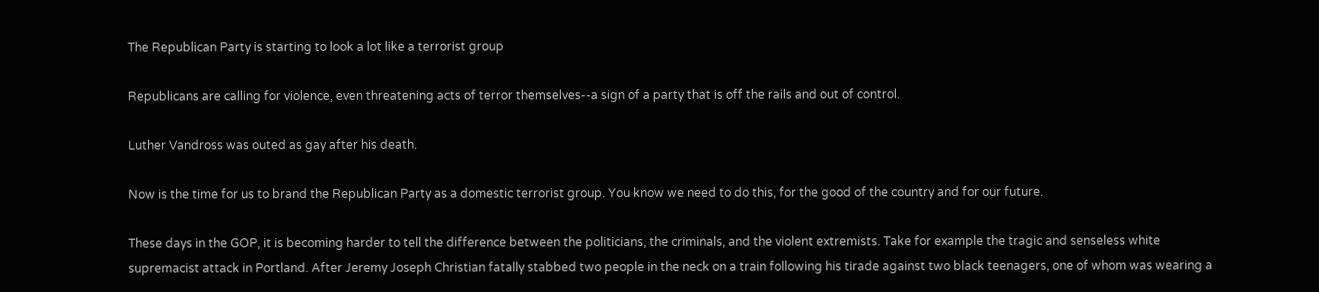The Republican Party is starting to look a lot like a terrorist group

Republicans are calling for violence, even threatening acts of terror themselves--a sign of a party that is off the rails and out of control.

Luther Vandross was outed as gay after his death.

Now is the time for us to brand the Republican Party as a domestic terrorist group. You know we need to do this, for the good of the country and for our future.

These days in the GOP, it is becoming harder to tell the difference between the politicians, the criminals, and the violent extremists. Take for example the tragic and senseless white supremacist attack in Portland. After Jeremy Joseph Christian fatally stabbed two people in the neck on a train following his tirade against two black teenagers, one of whom was wearing a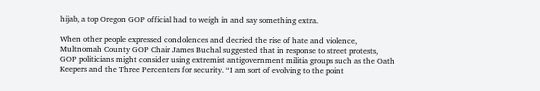hijab, a top Oregon GOP official had to weigh in and say something extra.

When other people expressed condolences and decried the rise of hate and violence, Multnomah County GOP Chair James Buchal suggested that in response to street protests, GOP politicians might consider using extremist antigovernment militia groups such as the Oath Keepers and the Three Percenters for security. “I am sort of evolving to the point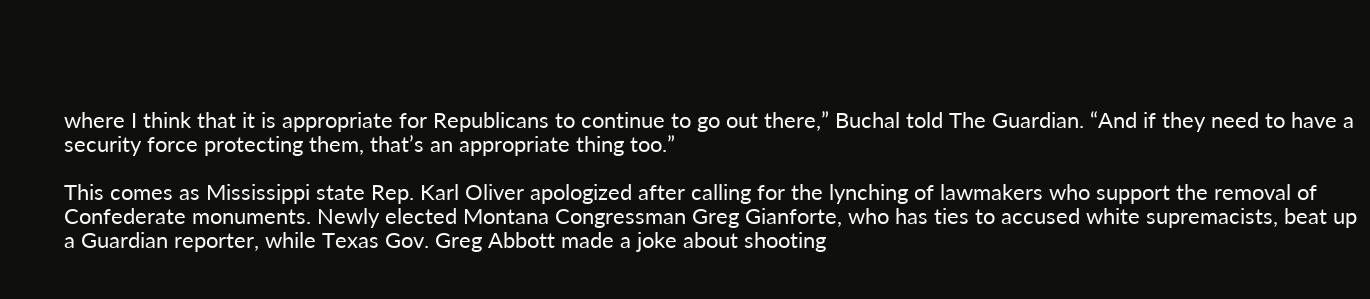where I think that it is appropriate for Republicans to continue to go out there,” Buchal told The Guardian. “And if they need to have a security force protecting them, that’s an appropriate thing too.”

This comes as Mississippi state Rep. Karl Oliver apologized after calling for the lynching of lawmakers who support the removal of Confederate monuments. Newly elected Montana Congressman Greg Gianforte, who has ties to accused white supremacists, beat up a Guardian reporter, while Texas Gov. Greg Abbott made a joke about shooting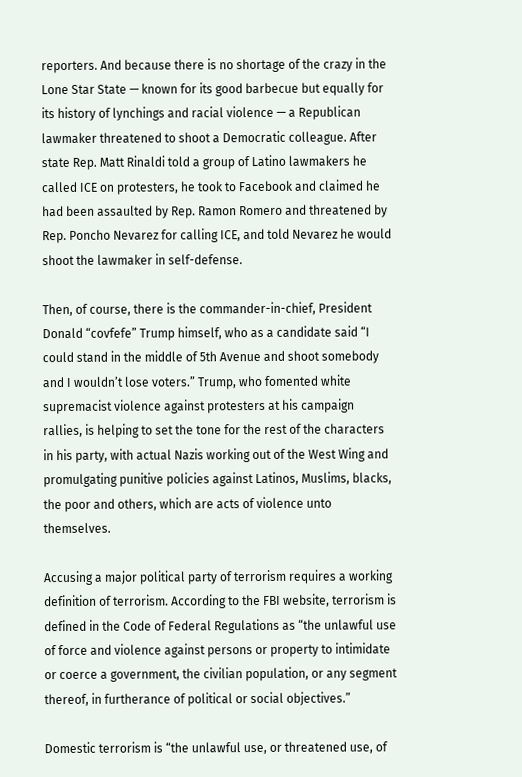reporters. And because there is no shortage of the crazy in the Lone Star State — known for its good barbecue but equally for its history of lynchings and racial violence — a Republican lawmaker threatened to shoot a Democratic colleague. After state Rep. Matt Rinaldi told a group of Latino lawmakers he called ICE on protesters, he took to Facebook and claimed he had been assaulted by Rep. Ramon Romero and threatened by Rep. Poncho Nevarez for calling ICE, and told Nevarez he would shoot the lawmaker in self-defense.

Then, of course, there is the commander-in-chief, President Donald “covfefe” Trump himself, who as a candidate said “I could stand in the middle of 5th Avenue and shoot somebody and I wouldn’t lose voters.” Trump, who fomented white supremacist violence against protesters at his campaign rallies, is helping to set the tone for the rest of the characters in his party, with actual Nazis working out of the West Wing and promulgating punitive policies against Latinos, Muslims, blacks, the poor and others, which are acts of violence unto themselves.

Accusing a major political party of terrorism requires a working definition of terrorism. According to the FBI website, terrorism is defined in the Code of Federal Regulations as “the unlawful use of force and violence against persons or property to intimidate or coerce a government, the civilian population, or any segment thereof, in furtherance of political or social objectives.”

Domestic terrorism is “the unlawful use, or threatened use, of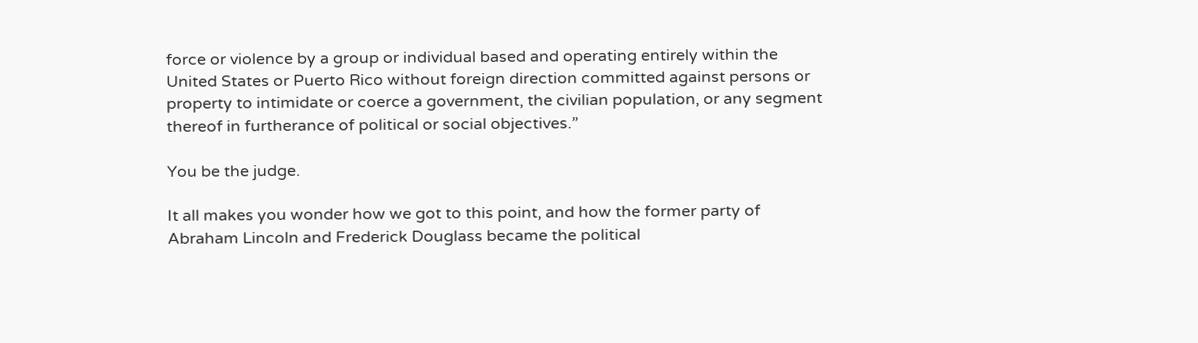force or violence by a group or individual based and operating entirely within the United States or Puerto Rico without foreign direction committed against persons or property to intimidate or coerce a government, the civilian population, or any segment thereof in furtherance of political or social objectives.”

You be the judge.

It all makes you wonder how we got to this point, and how the former party of Abraham Lincoln and Frederick Douglass became the political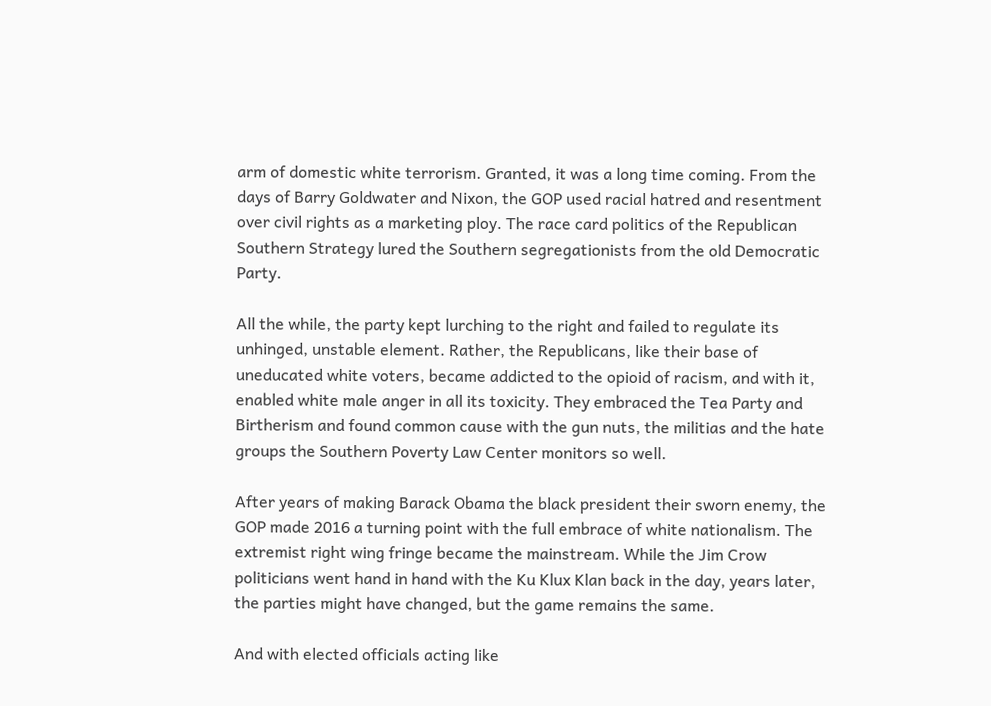arm of domestic white terrorism. Granted, it was a long time coming. From the days of Barry Goldwater and Nixon, the GOP used racial hatred and resentment over civil rights as a marketing ploy. The race card politics of the Republican Southern Strategy lured the Southern segregationists from the old Democratic Party.

All the while, the party kept lurching to the right and failed to regulate its unhinged, unstable element. Rather, the Republicans, like their base of uneducated white voters, became addicted to the opioid of racism, and with it, enabled white male anger in all its toxicity. They embraced the Tea Party and Birtherism and found common cause with the gun nuts, the militias and the hate groups the Southern Poverty Law Center monitors so well.

After years of making Barack Obama the black president their sworn enemy, the GOP made 2016 a turning point with the full embrace of white nationalism. The extremist right wing fringe became the mainstream. While the Jim Crow politicians went hand in hand with the Ku Klux Klan back in the day, years later, the parties might have changed, but the game remains the same.

And with elected officials acting like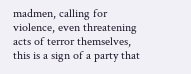madmen, calling for violence, even threatening acts of terror themselves, this is a sign of a party that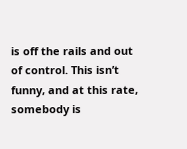is off the rails and out of control. This isn’t funny, and at this rate, somebody is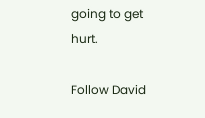going to get hurt.

Follow David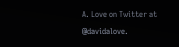A. Love on Twitter at @davidalove.